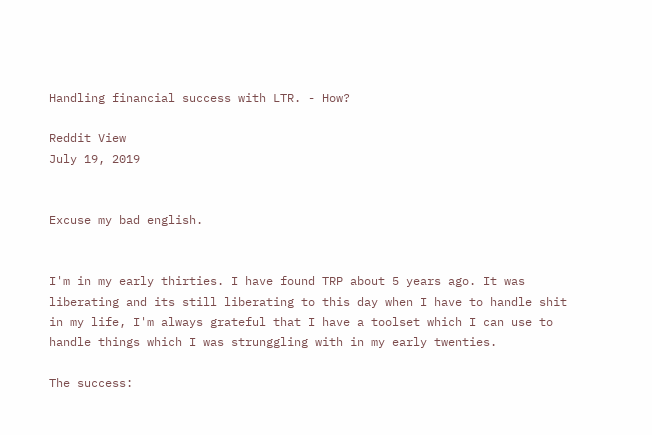Handling financial success with LTR. - How?

Reddit View
July 19, 2019


Excuse my bad english.


I'm in my early thirties. I have found TRP about 5 years ago. It was liberating and its still liberating to this day when I have to handle shit in my life, I'm always grateful that I have a toolset which I can use to handle things which I was strunggling with in my early twenties.

The success: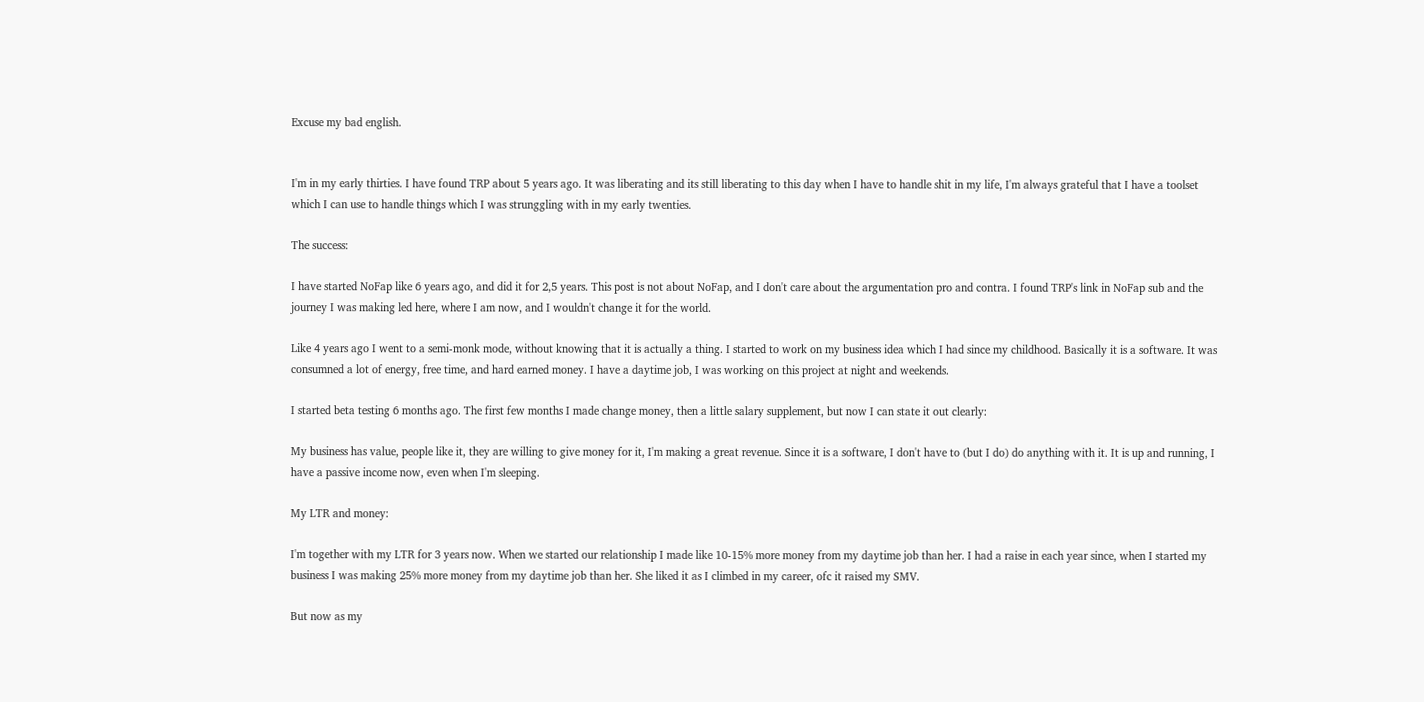Excuse my bad english.


I'm in my early thirties. I have found TRP about 5 years ago. It was liberating and its still liberating to this day when I have to handle shit in my life, I'm always grateful that I have a toolset which I can use to handle things which I was strunggling with in my early twenties.

The success:

I have started NoFap like 6 years ago, and did it for 2,5 years. This post is not about NoFap, and I don't care about the argumentation pro and contra. I found TRP's link in NoFap sub and the journey I was making led here, where I am now, and I wouldn't change it for the world.

Like 4 years ago I went to a semi-monk mode, without knowing that it is actually a thing. I started to work on my business idea which I had since my childhood. Basically it is a software. It was consumned a lot of energy, free time, and hard earned money. I have a daytime job, I was working on this project at night and weekends.

I started beta testing 6 months ago. The first few months I made change money, then a little salary supplement, but now I can state it out clearly:

My business has value, people like it, they are willing to give money for it, I'm making a great revenue. Since it is a software, I don't have to (but I do) do anything with it. It is up and running, I have a passive income now, even when I'm sleeping.

My LTR and money:

I'm together with my LTR for 3 years now. When we started our relationship I made like 10-15% more money from my daytime job than her. I had a raise in each year since, when I started my business I was making 25% more money from my daytime job than her. She liked it as I climbed in my career, ofc it raised my SMV.

But now as my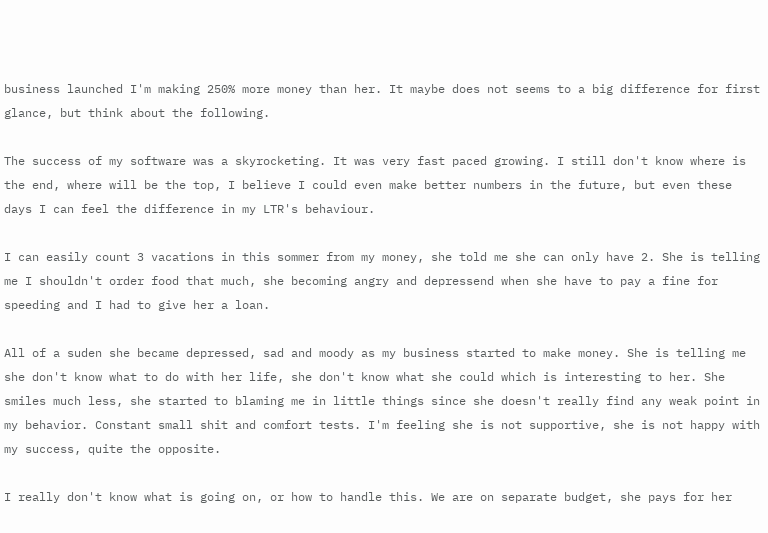business launched I'm making 250% more money than her. It maybe does not seems to a big difference for first glance, but think about the following.

The success of my software was a skyrocketing. It was very fast paced growing. I still don't know where is the end, where will be the top, I believe I could even make better numbers in the future, but even these days I can feel the difference in my LTR's behaviour.

I can easily count 3 vacations in this sommer from my money, she told me she can only have 2. She is telling me I shouldn't order food that much, she becoming angry and depressend when she have to pay a fine for speeding and I had to give her a loan.

All of a suden she became depressed, sad and moody as my business started to make money. She is telling me she don't know what to do with her life, she don't know what she could which is interesting to her. She smiles much less, she started to blaming me in little things since she doesn't really find any weak point in my behavior. Constant small shit and comfort tests. I'm feeling she is not supportive, she is not happy with my success, quite the opposite.

I really don't know what is going on, or how to handle this. We are on separate budget, she pays for her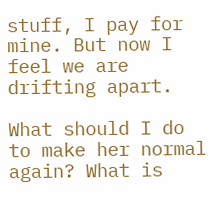stuff, I pay for mine. But now I feel we are drifting apart.

What should I do to make her normal again? What is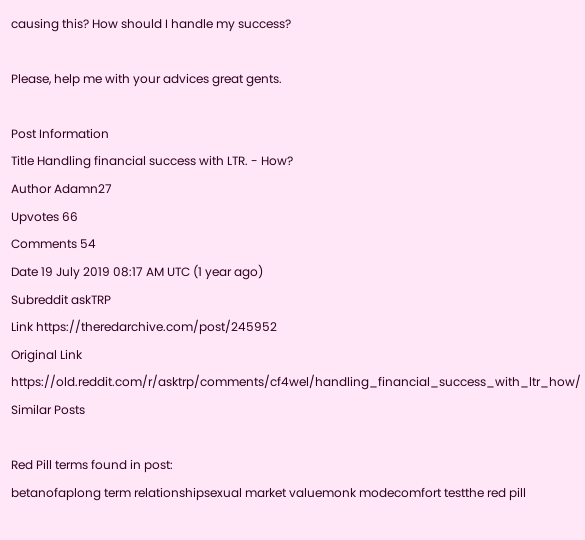causing this? How should I handle my success?

Please, help me with your advices great gents.

Post Information
Title Handling financial success with LTR. - How?
Author Adamn27
Upvotes 66
Comments 54
Date 19 July 2019 08:17 AM UTC (1 year ago)
Subreddit askTRP
Link https://theredarchive.com/post/245952
Original Link https://old.reddit.com/r/asktrp/comments/cf4wel/handling_financial_success_with_ltr_how/
Similar Posts

Red Pill terms found in post:
betanofaplong term relationshipsexual market valuemonk modecomfort testthe red pill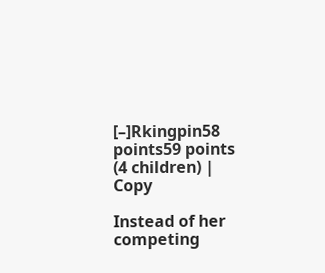[–]Rkingpin58 points59 points  (4 children) | Copy

Instead of her competing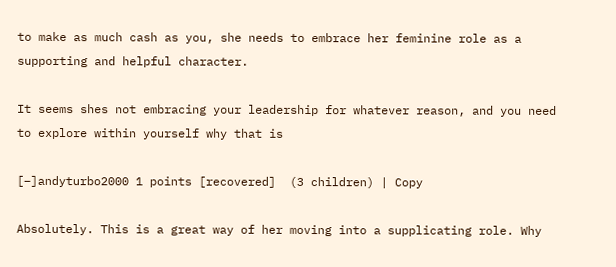to make as much cash as you, she needs to embrace her feminine role as a supporting and helpful character.

It seems shes not embracing your leadership for whatever reason, and you need to explore within yourself why that is

[–]andyturbo2000 1 points [recovered]  (3 children) | Copy

Absolutely. This is a great way of her moving into a supplicating role. Why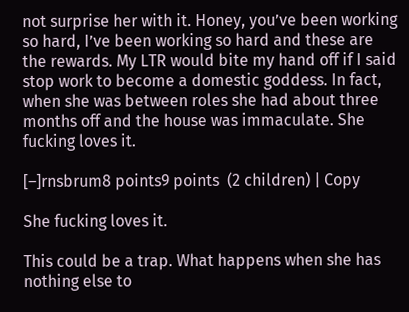not surprise her with it. Honey, you’ve been working so hard, I’ve been working so hard and these are the rewards. My LTR would bite my hand off if I said stop work to become a domestic goddess. In fact, when she was between roles she had about three months off and the house was immaculate. She fucking loves it.

[–]rnsbrum8 points9 points  (2 children) | Copy

She fucking loves it.

This could be a trap. What happens when she has nothing else to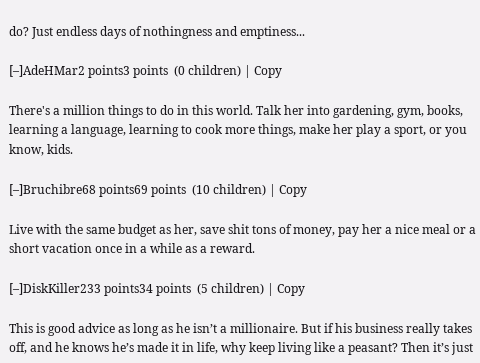do? Just endless days of nothingness and emptiness...

[–]AdeHMar2 points3 points  (0 children) | Copy

There's a million things to do in this world. Talk her into gardening, gym, books, learning a language, learning to cook more things, make her play a sport, or you know, kids.

[–]Bruchibre68 points69 points  (10 children) | Copy

Live with the same budget as her, save shit tons of money, pay her a nice meal or a short vacation once in a while as a reward.

[–]DiskKiller233 points34 points  (5 children) | Copy

This is good advice as long as he isn’t a millionaire. But if his business really takes off, and he knows he’s made it in life, why keep living like a peasant? Then it’s just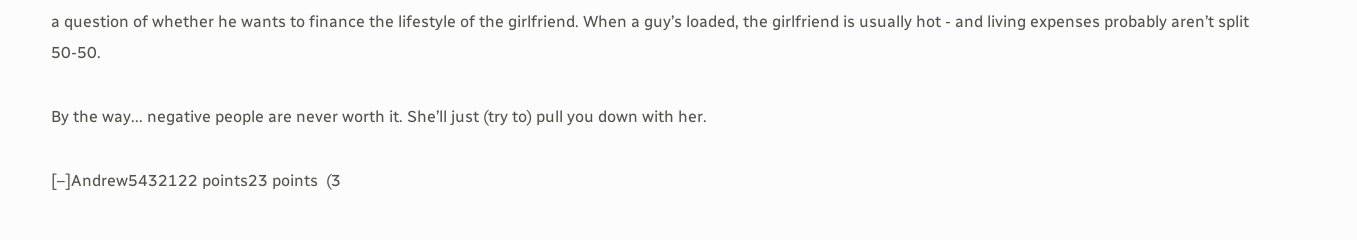a question of whether he wants to finance the lifestyle of the girlfriend. When a guy’s loaded, the girlfriend is usually hot - and living expenses probably aren’t split 50-50.

By the way... negative people are never worth it. She’ll just (try to) pull you down with her.

[–]Andrew5432122 points23 points  (3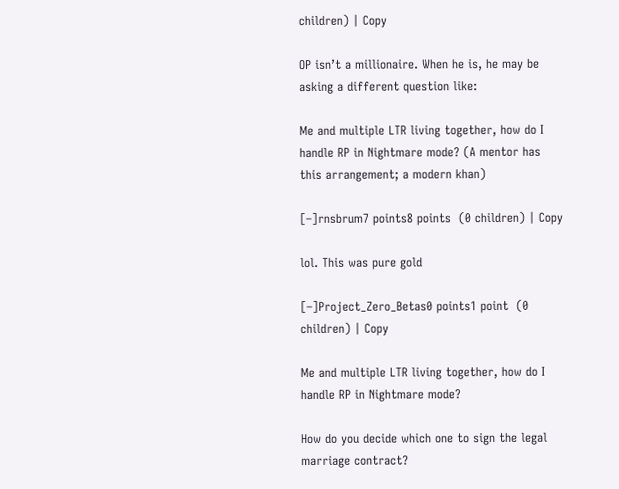children) | Copy

OP isn’t a millionaire. When he is, he may be asking a different question like:

Me and multiple LTR living together, how do I handle RP in Nightmare mode? (A mentor has this arrangement; a modern khan)

[–]rnsbrum7 points8 points  (0 children) | Copy

lol. This was pure gold

[–]Project_Zero_Betas0 points1 point  (0 children) | Copy

Me and multiple LTR living together, how do I handle RP in Nightmare mode?

How do you decide which one to sign the legal marriage contract?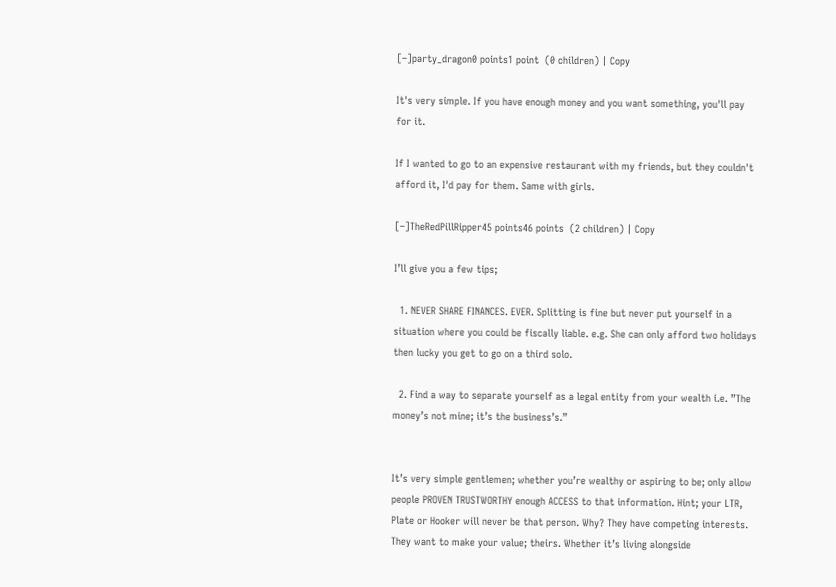[–]party_dragon0 points1 point  (0 children) | Copy

It's very simple. If you have enough money and you want something, you'll pay for it.

If I wanted to go to an expensive restaurant with my friends, but they couldn't afford it, I'd pay for them. Same with girls.

[–]TheRedPillRipper45 points46 points  (2 children) | Copy

I’ll give you a few tips;

  1. NEVER SHARE FINANCES. EVER. Splitting is fine but never put yourself in a situation where you could be fiscally liable. e.g. She can only afford two holidays then lucky you get to go on a third solo.

  2. Find a way to separate yourself as a legal entity from your wealth i.e. ”The money’s not mine; it’s the business’s.”


It’s very simple gentlemen; whether you’re wealthy or aspiring to be; only allow people PROVEN TRUSTWORTHY enough ACCESS to that information. Hint; your LTR, Plate or Hooker will never be that person. Why? They have competing interests. They want to make your value; theirs. Whether it’s living alongside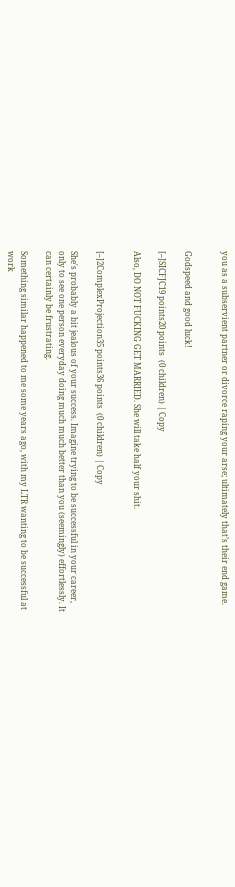you as a subservient partner or divorce raping your arse; ultimately that’s their end game.


Godspeed and good luck!

[–]SICFJC19 points20 points  (0 children) | Copy

Also, DO NOT FUCKING GET MARRIED. She will take half your shit.


[–]2ComplexProjection35 points36 points  (0 children) | Copy

She's probably a bit jealous of your success. Imagine trying to be successful in your career, only to see one person everyday doing much much better than you (seemingly) effortlessly. It can certainly be frustrating.

Something similar happened to me some years ago, with my LTR wanting to be successful at work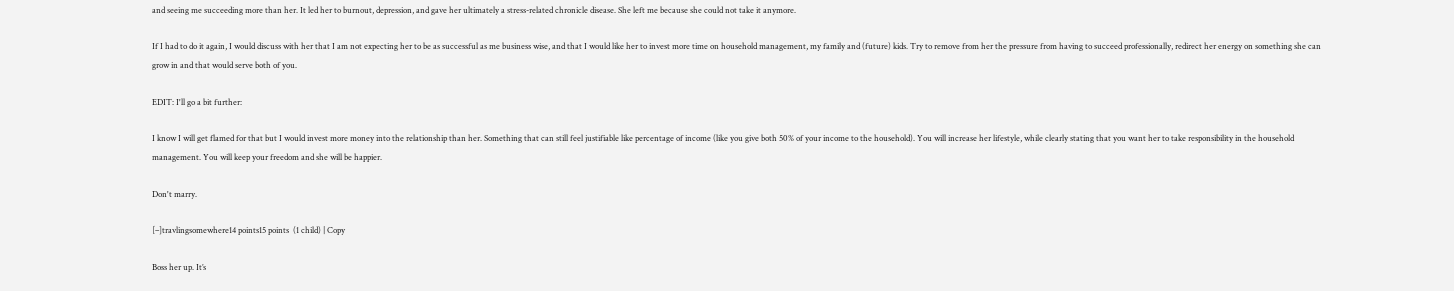and seeing me succeeding more than her. It led her to burnout, depression, and gave her ultimately a stress-related chronicle disease. She left me because she could not take it anymore.

If I had to do it again, I would discuss with her that I am not expecting her to be as successful as me business wise, and that I would like her to invest more time on household management, my family and (future) kids. Try to remove from her the pressure from having to succeed professionally, redirect her energy on something she can grow in and that would serve both of you.

EDIT: I'll go a bit further:

I know I will get flamed for that but I would invest more money into the relationship than her. Something that can still feel justifiable like percentage of income (like you give both 50% of your income to the household). You will increase her lifestyle, while clearly stating that you want her to take responsibility in the household management. You will keep your freedom and she will be happier.

Don't marry.

[–]travlingsomewhere14 points15 points  (1 child) | Copy

Boss her up. It’s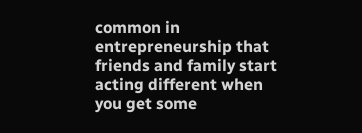common in entrepreneurship that friends and family start acting different when you get some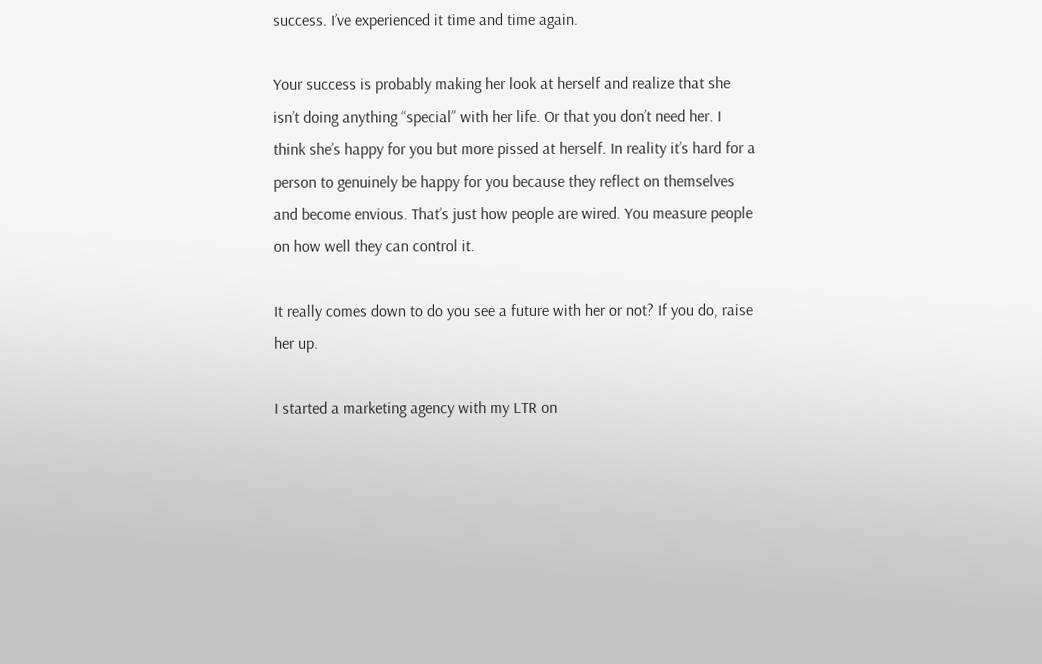success. I’ve experienced it time and time again.

Your success is probably making her look at herself and realize that she isn’t doing anything “special” with her life. Or that you don’t need her. I think she’s happy for you but more pissed at herself. In reality it’s hard for a person to genuinely be happy for you because they reflect on themselves and become envious. That’s just how people are wired. You measure people on how well they can control it.

It really comes down to do you see a future with her or not? If you do, raise her up.

I started a marketing agency with my LTR on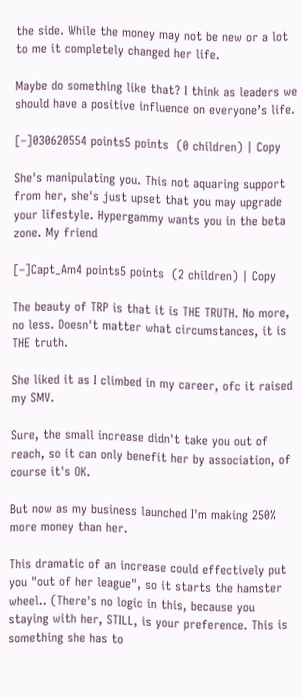the side. While the money may not be new or a lot to me it completely changed her life.

Maybe do something like that? I think as leaders we should have a positive influence on everyone’s life.

[–]030620554 points5 points  (0 children) | Copy

She's manipulating you. This not aquaring support from her, she's just upset that you may upgrade your lifestyle. Hypergammy wants you in the beta zone. My friend

[–]Capt_Am4 points5 points  (2 children) | Copy

The beauty of TRP is that it is THE TRUTH. No more, no less. Doesn't matter what circumstances, it is THE truth.

She liked it as I climbed in my career, ofc it raised my SMV.

Sure, the small increase didn't take you out of reach, so it can only benefit her by association, of course it's OK.

But now as my business launched I'm making 250% more money than her.

This dramatic of an increase could effectively put you "out of her league", so it starts the hamster wheel.. (There's no logic in this, because you staying with her, STILL, is your preference. This is something she has to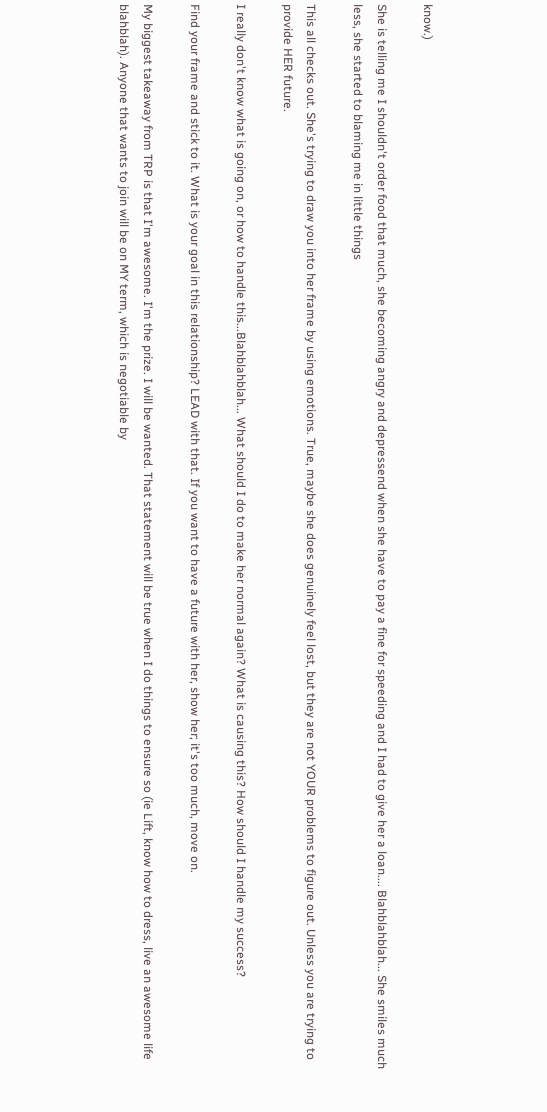know.)

She is telling me I shouldn't order food that much, she becoming angry and depressend when she have to pay a fine for speeding and I had to give her a loan.... Blahblahblah... She smiles much less, she started to blaming me in little things

This all checks out. She's trying to draw you into her frame by using emotions. True, maybe she does genuinely feel lost, but they are not YOUR problems to figure out. Unless you are trying to provide HER future.

I really don't know what is going on, or how to handle this...Blahblahblah... What should I do to make her normal again? What is causing this? How should I handle my success?

Find your frame and stick to it. What is your goal in this relationship? LEAD with that. If you want to have a future with her, show her; it's too much, move on.

My biggest takeaway from TRP is that I'm awesome. I'm the prize. I will be wanted. That statement will be true when I do things to ensure so (ie Lift, know how to dress, live an awesome life blahblah). Anyone that wants to join will be on MY term, which is negotiable by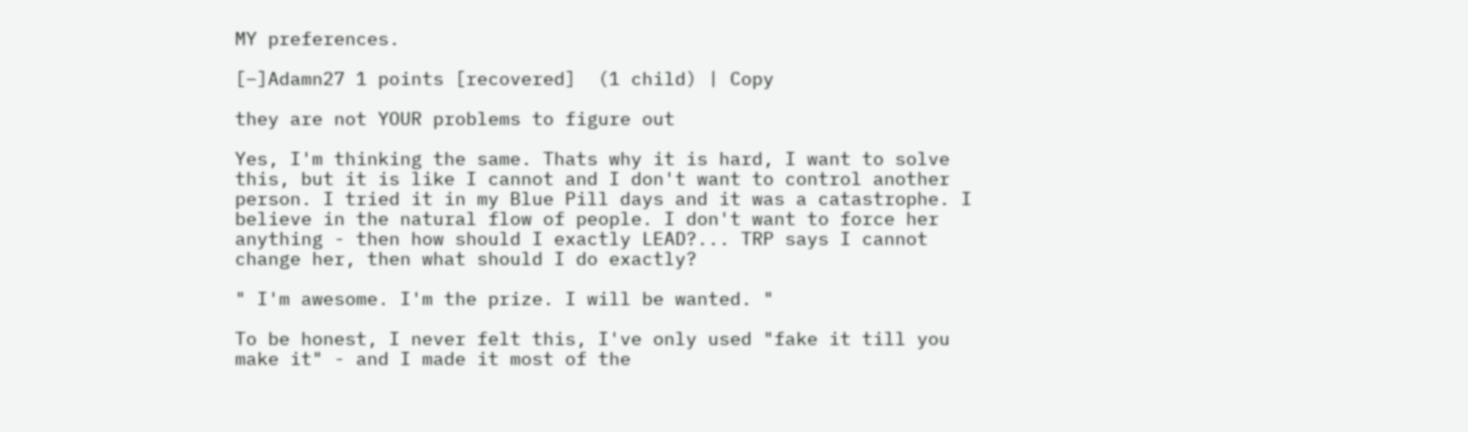MY preferences.

[–]Adamn27 1 points [recovered]  (1 child) | Copy

they are not YOUR problems to figure out

Yes, I'm thinking the same. Thats why it is hard, I want to solve this, but it is like I cannot and I don't want to control another person. I tried it in my Blue Pill days and it was a catastrophe. I believe in the natural flow of people. I don't want to force her anything - then how should I exactly LEAD?... TRP says I cannot change her, then what should I do exactly?

" I'm awesome. I'm the prize. I will be wanted. "

To be honest, I never felt this, I've only used "fake it till you make it" - and I made it most of the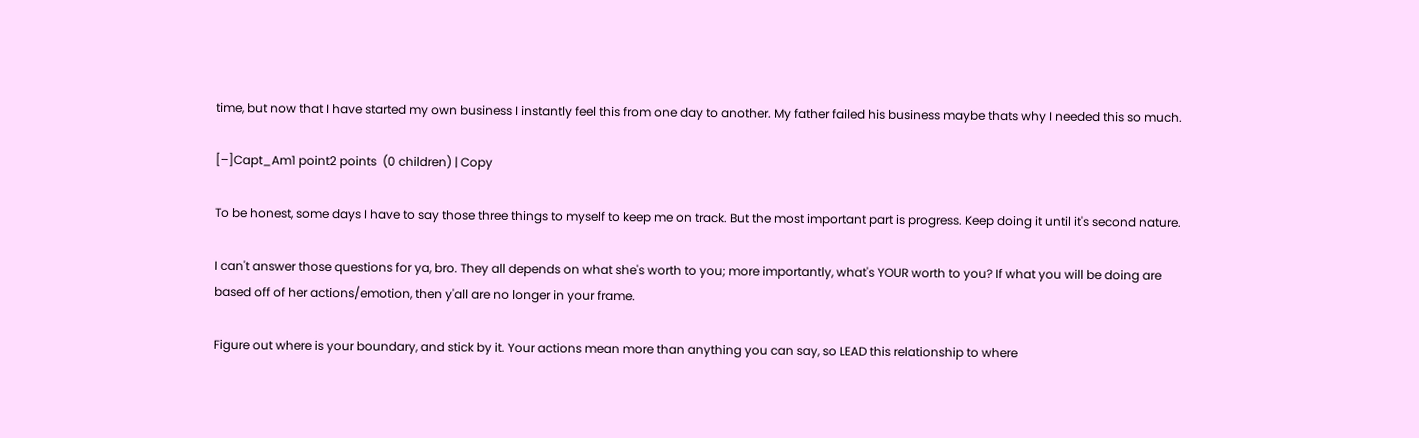time, but now that I have started my own business I instantly feel this from one day to another. My father failed his business maybe thats why I needed this so much.

[–]Capt_Am1 point2 points  (0 children) | Copy

To be honest, some days I have to say those three things to myself to keep me on track. But the most important part is progress. Keep doing it until it's second nature.

I can't answer those questions for ya, bro. They all depends on what she's worth to you; more importantly, what's YOUR worth to you? If what you will be doing are based off of her actions/emotion, then y'all are no longer in your frame.

Figure out where is your boundary, and stick by it. Your actions mean more than anything you can say, so LEAD this relationship to where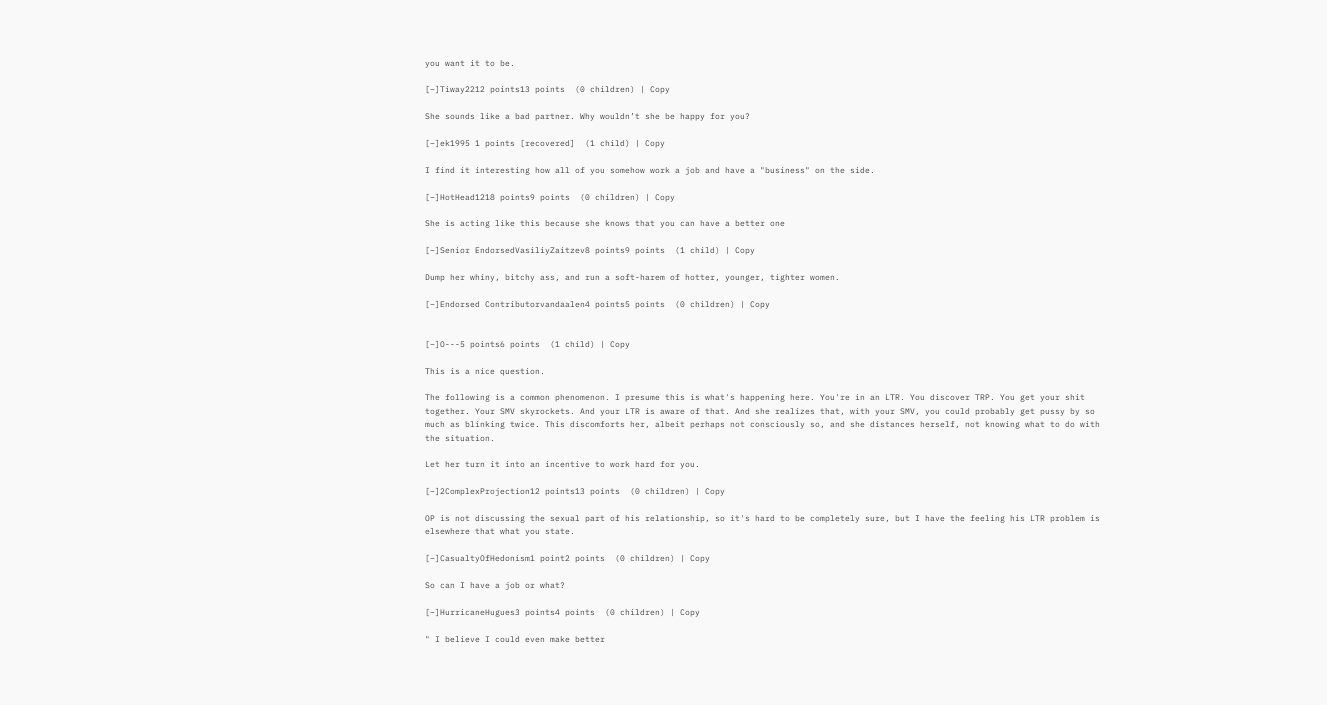you want it to be.

[–]Tiway2212 points13 points  (0 children) | Copy

She sounds like a bad partner. Why wouldn’t she be happy for you?

[–]ek1995 1 points [recovered]  (1 child) | Copy

I find it interesting how all of you somehow work a job and have a "business" on the side.

[–]HotHead1218 points9 points  (0 children) | Copy

She is acting like this because she knows that you can have a better one

[–]Senior EndorsedVasiliyZaitzev8 points9 points  (1 child) | Copy

Dump her whiny, bitchy ass, and run a soft-harem of hotter, younger, tighter women.

[–]Endorsed Contributorvandaalen4 points5 points  (0 children) | Copy


[–]O---5 points6 points  (1 child) | Copy

This is a nice question.

The following is a common phenomenon. I presume this is what's happening here. You're in an LTR. You discover TRP. You get your shit together. Your SMV skyrockets. And your LTR is aware of that. And she realizes that, with your SMV, you could probably get pussy by so much as blinking twice. This discomforts her, albeit perhaps not consciously so, and she distances herself, not knowing what to do with the situation.

Let her turn it into an incentive to work hard for you.

[–]2ComplexProjection12 points13 points  (0 children) | Copy

OP is not discussing the sexual part of his relationship, so it's hard to be completely sure, but I have the feeling his LTR problem is elsewhere that what you state.

[–]CasualtyOfHedonism1 point2 points  (0 children) | Copy

So can I have a job or what?

[–]HurricaneHugues3 points4 points  (0 children) | Copy

" I believe I could even make better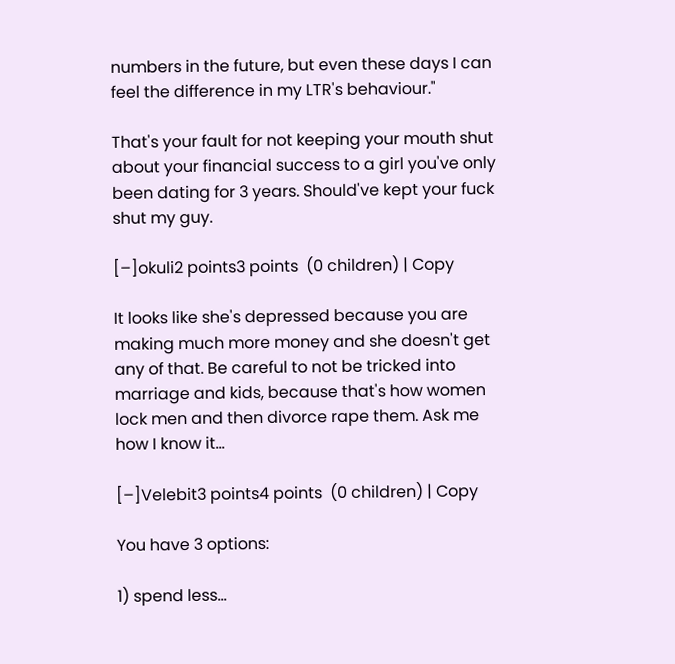numbers in the future, but even these days I can feel the difference in my LTR's behaviour."

That's your fault for not keeping your mouth shut about your financial success to a girl you've only been dating for 3 years. Should've kept your fuck shut my guy.

[–]okuli2 points3 points  (0 children) | Copy

It looks like she's depressed because you are making much more money and she doesn't get any of that. Be careful to not be tricked into marriage and kids, because that's how women lock men and then divorce rape them. Ask me how I know it...

[–]Velebit3 points4 points  (0 children) | Copy

You have 3 options:

1) spend less...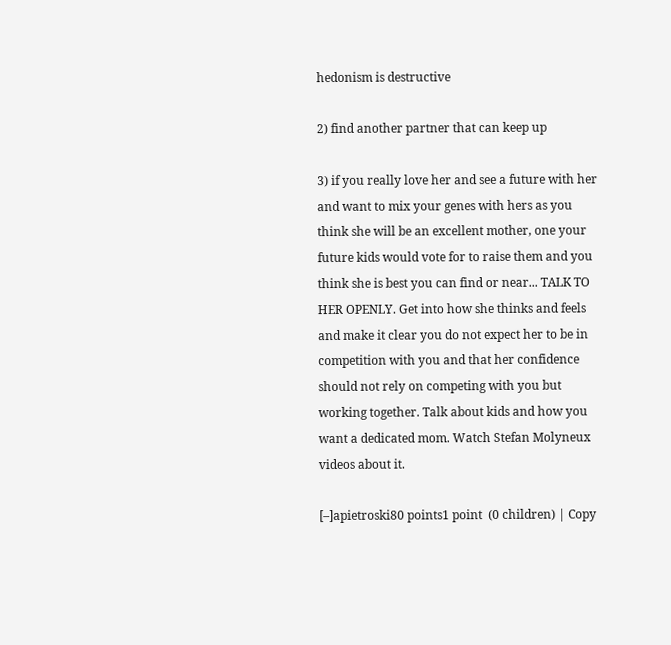hedonism is destructive

2) find another partner that can keep up

3) if you really love her and see a future with her and want to mix your genes with hers as you think she will be an excellent mother, one your future kids would vote for to raise them and you think she is best you can find or near... TALK TO HER OPENLY. Get into how she thinks and feels and make it clear you do not expect her to be in competition with you and that her confidence should not rely on competing with you but working together. Talk about kids and how you want a dedicated mom. Watch Stefan Molyneux videos about it.

[–]apietroski80 points1 point  (0 children) | Copy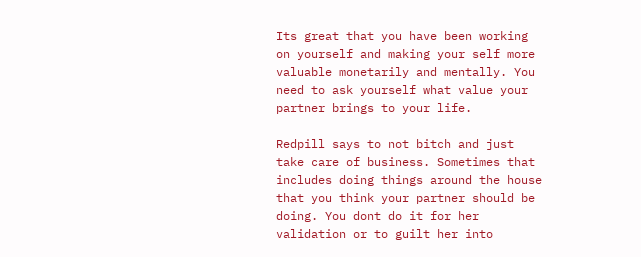Its great that you have been working on yourself and making your self more valuable monetarily and mentally. You need to ask yourself what value your partner brings to your life.

Redpill says to not bitch and just take care of business. Sometimes that includes doing things around the house that you think your partner should be doing. You dont do it for her validation or to guilt her into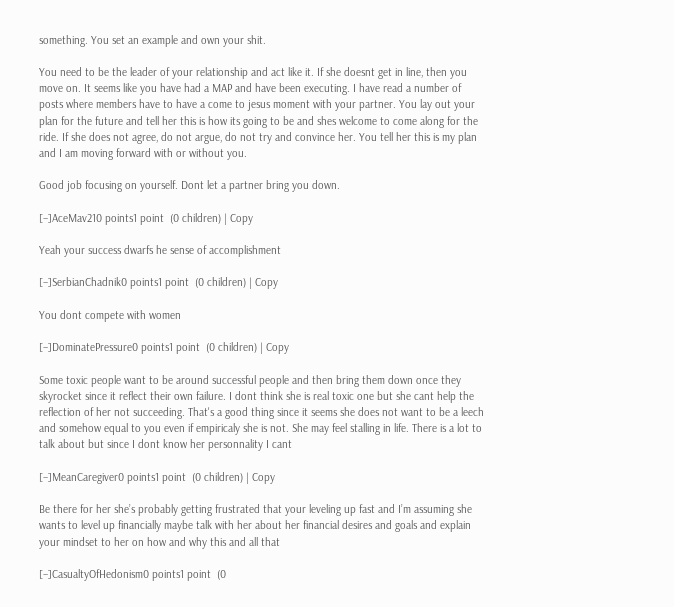something. You set an example and own your shit.

You need to be the leader of your relationship and act like it. If she doesnt get in line, then you move on. It seems like you have had a MAP and have been executing. I have read a number of posts where members have to have a come to jesus moment with your partner. You lay out your plan for the future and tell her this is how its going to be and shes welcome to come along for the ride. If she does not agree, do not argue, do not try and convince her. You tell her this is my plan and I am moving forward with or without you.

Good job focusing on yourself. Dont let a partner bring you down.

[–]AceMav210 points1 point  (0 children) | Copy

Yeah your success dwarfs he sense of accomplishment

[–]SerbianChadnik0 points1 point  (0 children) | Copy

You dont compete with women

[–]DominatePressure0 points1 point  (0 children) | Copy

Some toxic people want to be around successful people and then bring them down once they skyrocket since it reflect their own failure. I dont think she is real toxic one but she cant help the reflection of her not succeeding. That's a good thing since it seems she does not want to be a leech and somehow equal to you even if empiricaly she is not. She may feel stalling in life. There is a lot to talk about but since I dont know her personnality I cant

[–]MeanCaregiver0 points1 point  (0 children) | Copy

Be there for her she’s probably getting frustrated that your leveling up fast and I’m assuming she wants to level up financially maybe talk with her about her financial desires and goals and explain your mindset to her on how and why this and all that

[–]CasualtyOfHedonism0 points1 point  (0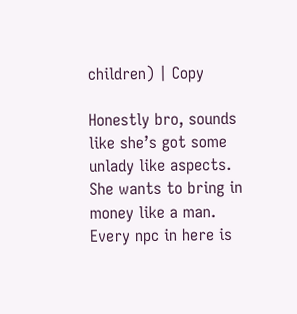children) | Copy

Honestly bro, sounds like she’s got some unlady like aspects. She wants to bring in money like a man. Every npc in here is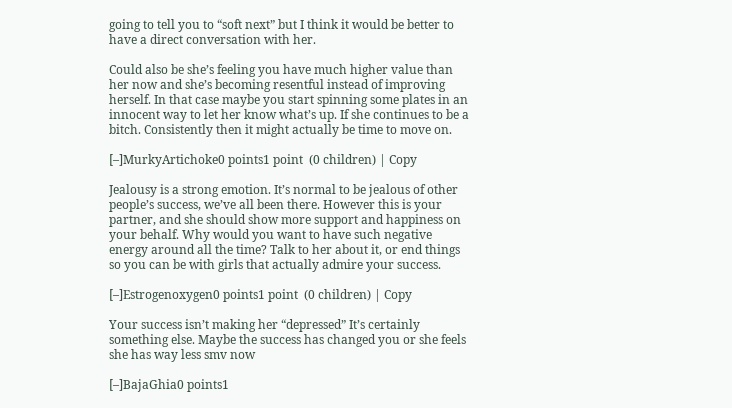going to tell you to “soft next” but I think it would be better to have a direct conversation with her.

Could also be she’s feeling you have much higher value than her now and she’s becoming resentful instead of improving herself. In that case maybe you start spinning some plates in an innocent way to let her know what’s up. If she continues to be a bitch. Consistently then it might actually be time to move on.

[–]MurkyArtichoke0 points1 point  (0 children) | Copy

Jealousy is a strong emotion. It’s normal to be jealous of other people’s success, we’ve all been there. However this is your partner, and she should show more support and happiness on your behalf. Why would you want to have such negative energy around all the time? Talk to her about it, or end things so you can be with girls that actually admire your success.

[–]Estrogenoxygen0 points1 point  (0 children) | Copy

Your success isn’t making her “depressed” It’s certainly something else. Maybe the success has changed you or she feels she has way less smv now

[–]BajaGhia0 points1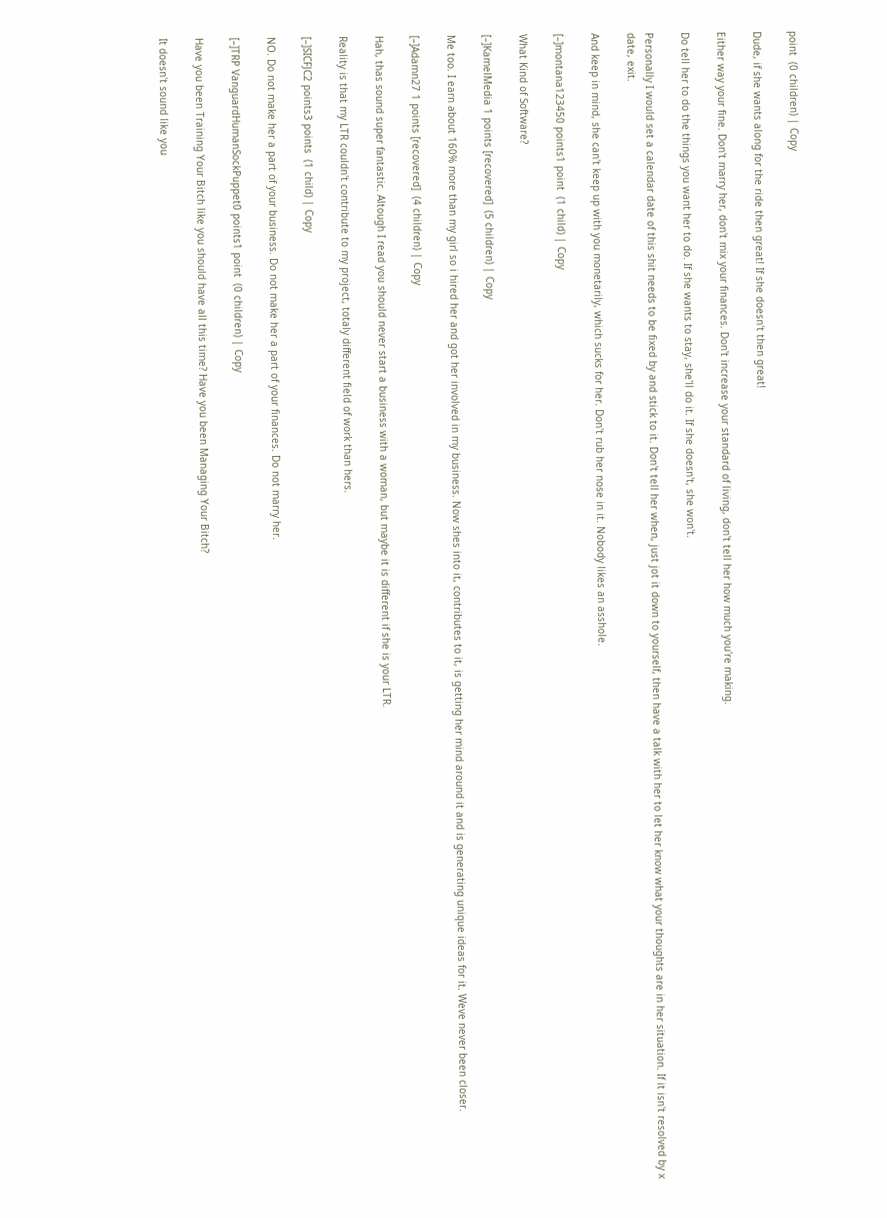point  (0 children) | Copy

Dude, if she wants along for the ride then great! If she doesn't then great!

Either way your fine. Don't marry her, don't mix your finances. Don't increase your standard of living, don't tell her how much you're making.

Do tell her to do the things you want her to do. If she wants to stay, she'll do it. If she doesn't, she won't.

Personally I would set a calendar date of this shit needs to be fixed by and stick to it. Don't tell her when, just jot it down to yourself, then have a talk with her to let her know what your thoughts are in her situation. If it isn't resolved by x date, exit.

And keep in mind, she can't keep up with you monetarily, which sucks for her. Don't rub her nose in it. Nobody likes an asshole.

[–]montana123450 points1 point  (1 child) | Copy

What Kind of Software?

[–]KamelMedia 1 points [recovered]  (5 children) | Copy

Me too. I earn about 160% more than my girl so i hired her and got her involved in my business. Now shes into it, contributes to it, is getting her mind around it and is generating unique ideas for it. Weve never been closer.

[–]Adamn27 1 points [recovered]  (4 children) | Copy

Hah, thas sound super fantastic. Altough I read you should never start a business with a woman, but maybe it is different if she is your LTR.

Reality is that my LTR couldn't contribute to my project, totaly different field of work than hers.

[–]SICFJC2 points3 points  (1 child) | Copy

NO. Do not make her a part of your business. Do not make her a part of your finances. Do not marry her.

[–]TRP VanguardHumanSockPuppet0 points1 point  (0 children) | Copy

Have you been Training Your Bitch like you should have all this time? Have you been Managing Your Bitch?

It doesn't sound like you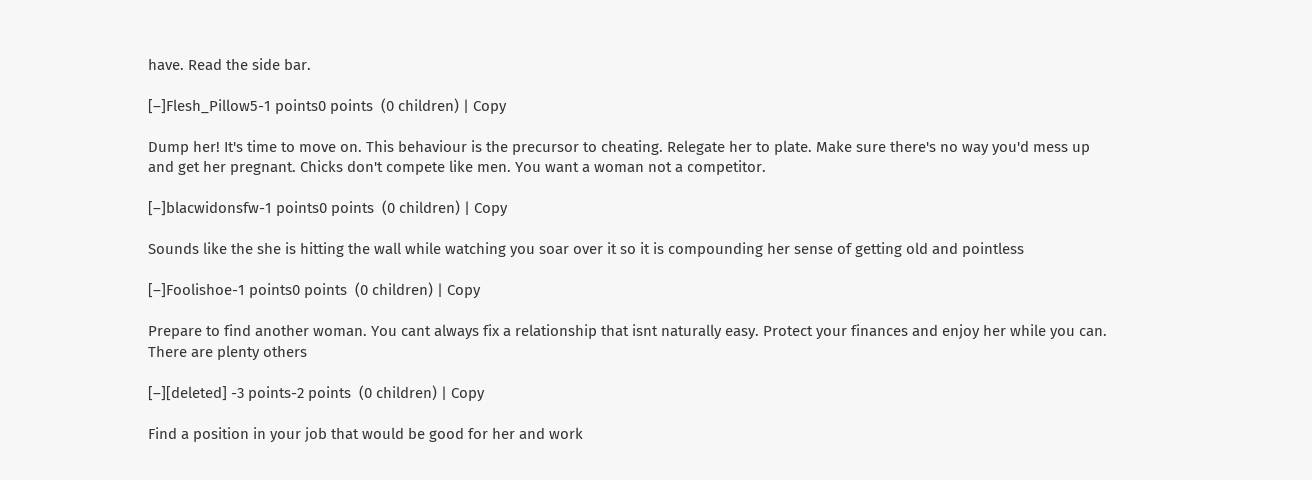have. Read the side bar.

[–]Flesh_Pillow5-1 points0 points  (0 children) | Copy

Dump her! It's time to move on. This behaviour is the precursor to cheating. Relegate her to plate. Make sure there's no way you'd mess up and get her pregnant. Chicks don't compete like men. You want a woman not a competitor.

[–]blacwidonsfw-1 points0 points  (0 children) | Copy

Sounds like the she is hitting the wall while watching you soar over it so it is compounding her sense of getting old and pointless

[–]Foolishoe-1 points0 points  (0 children) | Copy

Prepare to find another woman. You cant always fix a relationship that isnt naturally easy. Protect your finances and enjoy her while you can. There are plenty others

[–][deleted] -3 points-2 points  (0 children) | Copy

Find a position in your job that would be good for her and work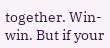together. Win-win. But if your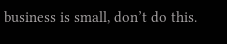business is small, don’t do this.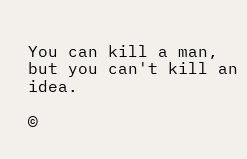You can kill a man, but you can't kill an idea.

©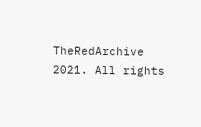TheRedArchive 2021. All rights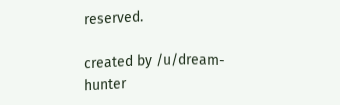reserved.

created by /u/dream-hunter